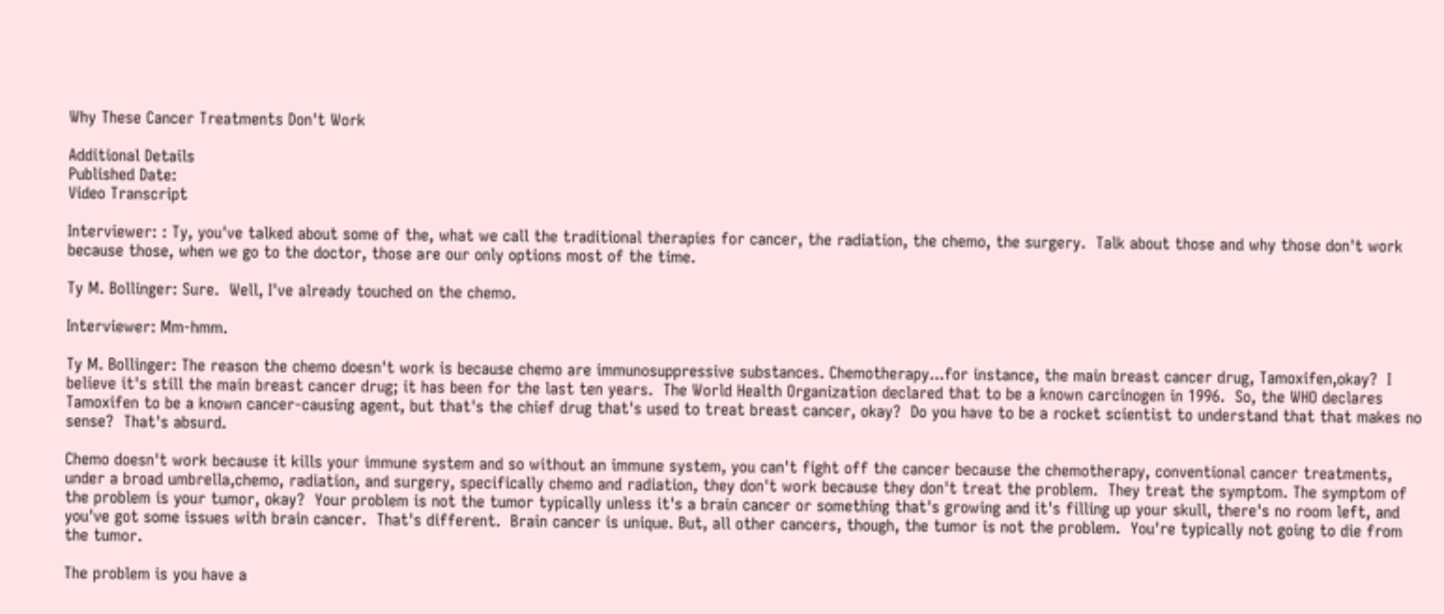Why These Cancer Treatments Don't Work

Additional Details
Published Date:
Video Transcript

Interviewer: : Ty, you've talked about some of the, what we call the traditional therapies for cancer, the radiation, the chemo, the surgery.  Talk about those and why those don't work because those, when we go to the doctor, those are our only options most of the time.

Ty M. Bollinger: Sure.  Well, I've already touched on the chemo.

Interviewer: Mm-hmm.

Ty M. Bollinger: The reason the chemo doesn't work is because chemo are immunosuppressive substances. Chemotherapy...for instance, the main breast cancer drug, Tamoxifen,okay?  I believe it's still the main breast cancer drug; it has been for the last ten years.  The World Health Organization declared that to be a known carcinogen in 1996.  So, the WHO declares Tamoxifen to be a known cancer-causing agent, but that's the chief drug that's used to treat breast cancer, okay?  Do you have to be a rocket scientist to understand that that makes no sense?  That's absurd.

Chemo doesn't work because it kills your immune system and so without an immune system, you can't fight off the cancer because the chemotherapy, conventional cancer treatments, under a broad umbrella,chemo, radiation, and surgery, specifically chemo and radiation, they don't work because they don't treat the problem.  They treat the symptom. The symptom of the problem is your tumor, okay?  Your problem is not the tumor typically unless it's a brain cancer or something that's growing and it's filling up your skull, there's no room left, and you've got some issues with brain cancer.  That's different.  Brain cancer is unique. But, all other cancers, though, the tumor is not the problem.  You're typically not going to die from the tumor.

The problem is you have a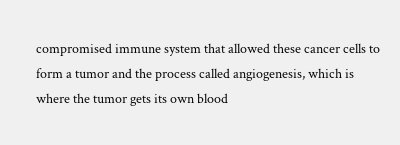compromised immune system that allowed these cancer cells to form a tumor and the process called angiogenesis, which is where the tumor gets its own blood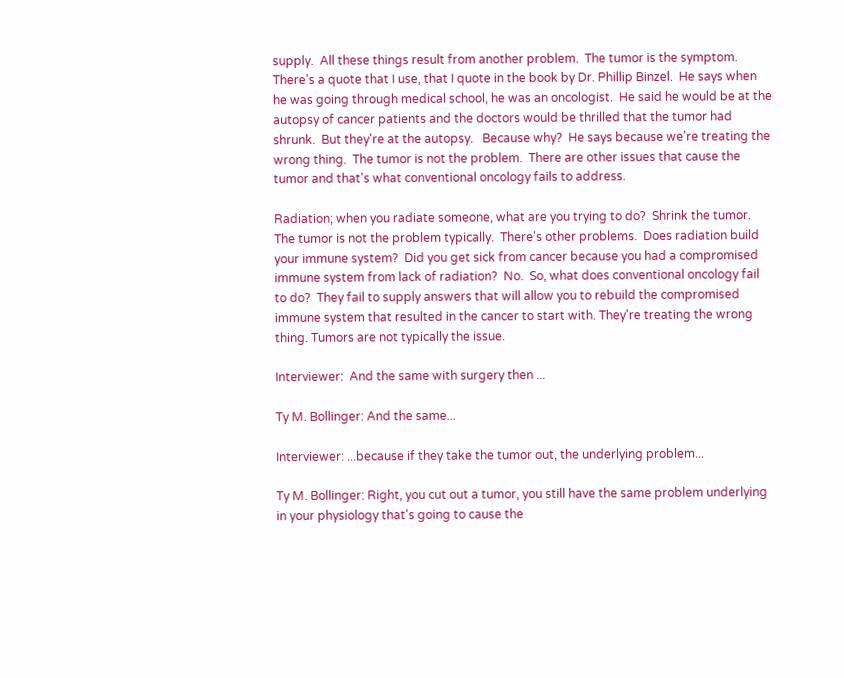supply.  All these things result from another problem.  The tumor is the symptom. There's a quote that I use, that I quote in the book by Dr. Phillip Binzel.  He says when he was going through medical school, he was an oncologist.  He said he would be at the autopsy of cancer patients and the doctors would be thrilled that the tumor had shrunk.  But they're at the autopsy.   Because why?  He says because we're treating the wrong thing.  The tumor is not the problem.  There are other issues that cause the tumor and that's what conventional oncology fails to address.

Radiation; when you radiate someone, what are you trying to do?  Shrink the tumor.  The tumor is not the problem typically.  There's other problems.  Does radiation build your immune system?  Did you get sick from cancer because you had a compromised immune system from lack of radiation?  No.  So, what does conventional oncology fail to do?  They fail to supply answers that will allow you to rebuild the compromised immune system that resulted in the cancer to start with. They're treating the wrong thing. Tumors are not typically the issue.

Interviewer:  And the same with surgery then ...

Ty M. Bollinger: And the same...

Interviewer: ...because if they take the tumor out, the underlying problem...

Ty M. Bollinger: Right, you cut out a tumor, you still have the same problem underlying in your physiology that's going to cause the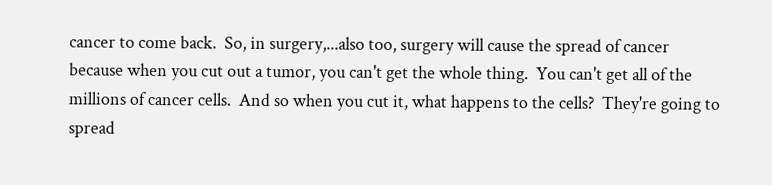cancer to come back.  So, in surgery,...also too, surgery will cause the spread of cancer because when you cut out a tumor, you can't get the whole thing.  You can't get all of the millions of cancer cells.  And so when you cut it, what happens to the cells?  They're going to spread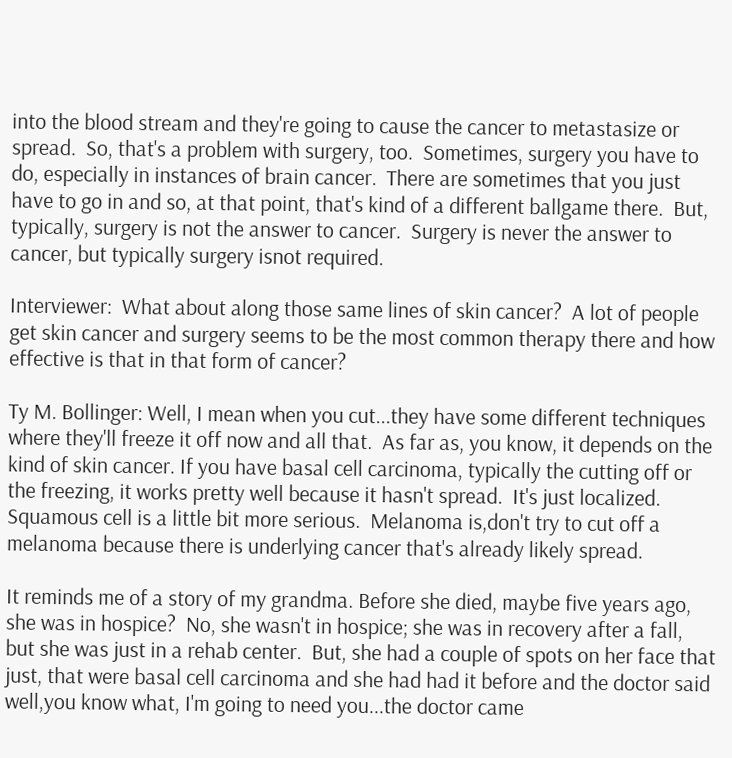into the blood stream and they're going to cause the cancer to metastasize or spread.  So, that's a problem with surgery, too.  Sometimes, surgery you have to do, especially in instances of brain cancer.  There are sometimes that you just have to go in and so, at that point, that's kind of a different ballgame there.  But, typically, surgery is not the answer to cancer.  Surgery is never the answer to cancer, but typically surgery isnot required.

Interviewer:  What about along those same lines of skin cancer?  A lot of people get skin cancer and surgery seems to be the most common therapy there and how effective is that in that form of cancer?

Ty M. Bollinger: Well, I mean when you cut...they have some different techniques where they'll freeze it off now and all that.  As far as, you know, it depends on the kind of skin cancer. If you have basal cell carcinoma, typically the cutting off or the freezing, it works pretty well because it hasn't spread.  It's just localized.  Squamous cell is a little bit more serious.  Melanoma is,don't try to cut off a melanoma because there is underlying cancer that's already likely spread.

It reminds me of a story of my grandma. Before she died, maybe five years ago, she was in hospice?  No, she wasn't in hospice; she was in recovery after a fall, but she was just in a rehab center.  But, she had a couple of spots on her face that just, that were basal cell carcinoma and she had had it before and the doctor said well,you know what, I'm going to need you...the doctor came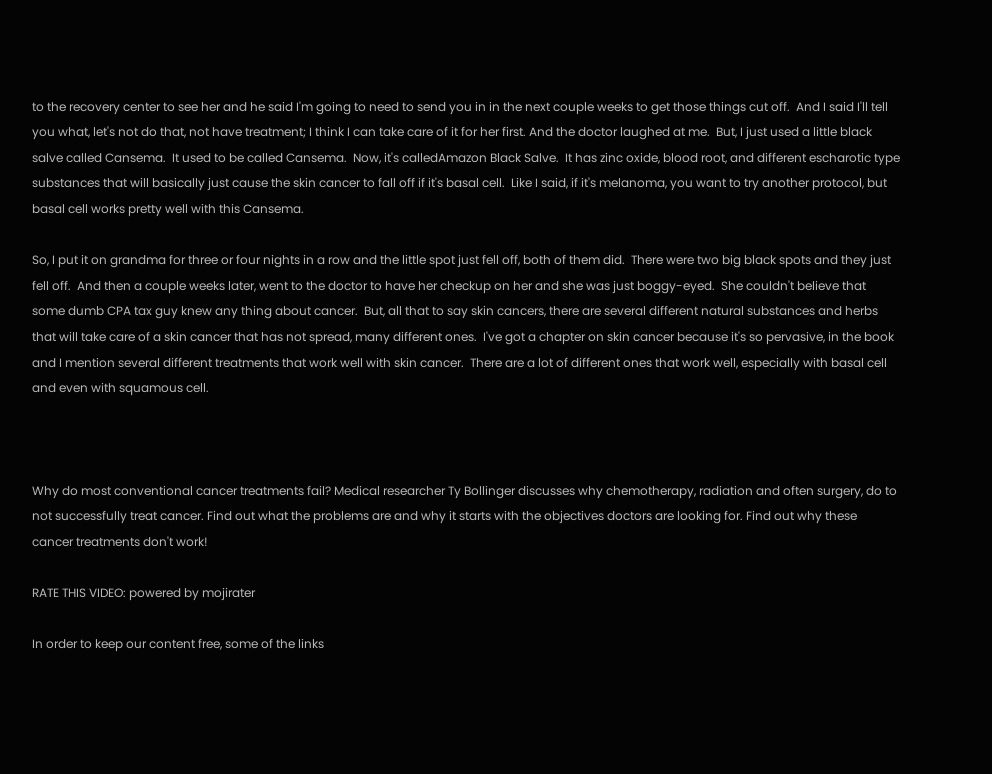to the recovery center to see her and he said I'm going to need to send you in in the next couple weeks to get those things cut off.  And I said I'll tell you what, let's not do that, not have treatment; I think I can take care of it for her first. And the doctor laughed at me.  But, I just used a little black salve called Cansema.  It used to be called Cansema.  Now, it's calledAmazon Black Salve.  It has zinc oxide, blood root, and different escharotic type substances that will basically just cause the skin cancer to fall off if it's basal cell.  Like I said, if it's melanoma, you want to try another protocol, but basal cell works pretty well with this Cansema.

So, I put it on grandma for three or four nights in a row and the little spot just fell off, both of them did.  There were two big black spots and they just fell off.  And then a couple weeks later, went to the doctor to have her checkup on her and she was just boggy-eyed.  She couldn't believe that some dumb CPA tax guy knew any thing about cancer.  But, all that to say skin cancers, there are several different natural substances and herbs that will take care of a skin cancer that has not spread, many different ones.  I've got a chapter on skin cancer because it's so pervasive, in the book and I mention several different treatments that work well with skin cancer.  There are a lot of different ones that work well, especially with basal cell and even with squamous cell.



Why do most conventional cancer treatments fail? Medical researcher Ty Bollinger discusses why chemotherapy, radiation and often surgery, do to not successfully treat cancer. Find out what the problems are and why it starts with the objectives doctors are looking for. Find out why these cancer treatments don't work!

RATE THIS VIDEO: powered by mojirater

In order to keep our content free, some of the links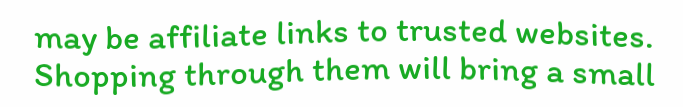may be affiliate links to trusted websites. Shopping through them will bring a small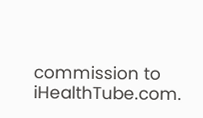commission to iHealthTube.com.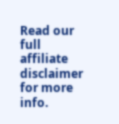Read our full affiliate disclaimer for more info.